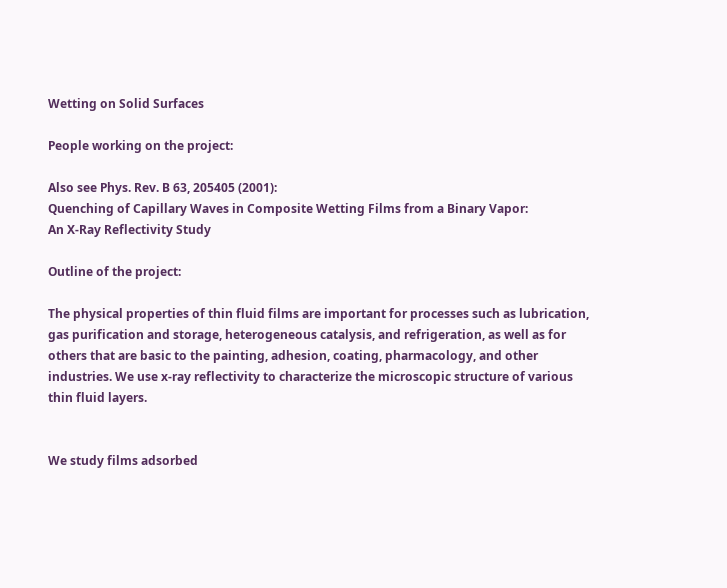Wetting on Solid Surfaces

People working on the project:

Also see Phys. Rev. B 63, 205405 (2001):
Quenching of Capillary Waves in Composite Wetting Films from a Binary Vapor:
An X-Ray Reflectivity Study

Outline of the project:

The physical properties of thin fluid films are important for processes such as lubrication, gas purification and storage, heterogeneous catalysis, and refrigeration, as well as for others that are basic to the painting, adhesion, coating, pharmacology, and other industries. We use x-ray reflectivity to characterize the microscopic structure of various thin fluid layers.


We study films adsorbed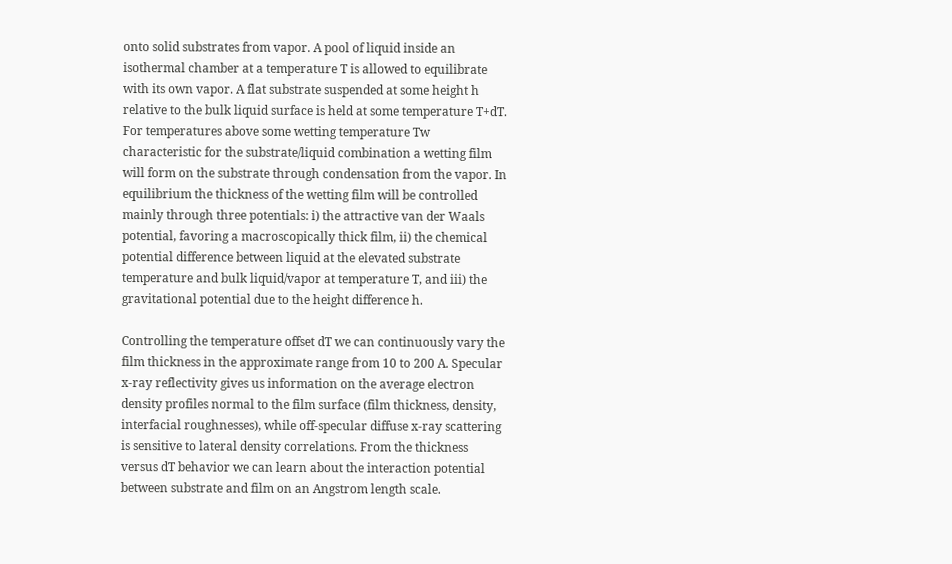onto solid substrates from vapor. A pool of liquid inside an isothermal chamber at a temperature T is allowed to equilibrate with its own vapor. A flat substrate suspended at some height h relative to the bulk liquid surface is held at some temperature T+dT. For temperatures above some wetting temperature Tw characteristic for the substrate/liquid combination a wetting film will form on the substrate through condensation from the vapor. In equilibrium the thickness of the wetting film will be controlled mainly through three potentials: i) the attractive van der Waals potential, favoring a macroscopically thick film, ii) the chemical potential difference between liquid at the elevated substrate temperature and bulk liquid/vapor at temperature T, and iii) the gravitational potential due to the height difference h.

Controlling the temperature offset dT we can continuously vary the film thickness in the approximate range from 10 to 200 A. Specular x-ray reflectivity gives us information on the average electron density profiles normal to the film surface (film thickness, density, interfacial roughnesses), while off-specular diffuse x-ray scattering is sensitive to lateral density correlations. From the thickness versus dT behavior we can learn about the interaction potential between substrate and film on an Angstrom length scale.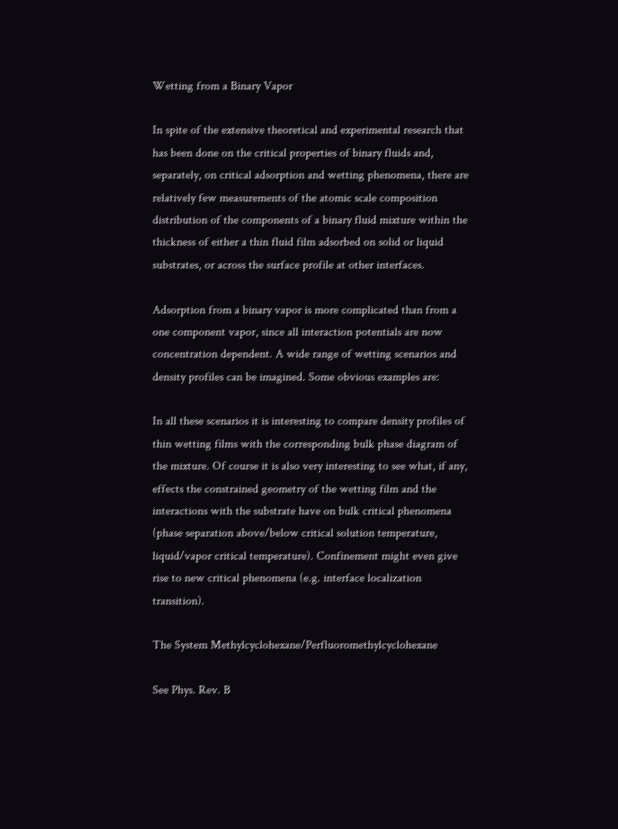Wetting from a Binary Vapor

In spite of the extensive theoretical and experimental research that has been done on the critical properties of binary fluids and, separately, on critical adsorption and wetting phenomena, there are relatively few measurements of the atomic scale composition distribution of the components of a binary fluid mixture within the thickness of either a thin fluid film adsorbed on solid or liquid substrates, or across the surface profile at other interfaces.

Adsorption from a binary vapor is more complicated than from a one component vapor, since all interaction potentials are now concentration dependent. A wide range of wetting scenarios and density profiles can be imagined. Some obvious examples are:

In all these scenarios it is interesting to compare density profiles of thin wetting films with the corresponding bulk phase diagram of the mixture. Of course it is also very interesting to see what, if any, effects the constrained geometry of the wetting film and the interactions with the substrate have on bulk critical phenomena (phase separation above/below critical solution temperature, liquid/vapor critical temperature). Confinement might even give rise to new critical phenomena (e.g. interface localization transition).

The System Methylcyclohexane/Perfluoromethylcyclohexane

See Phys. Rev. B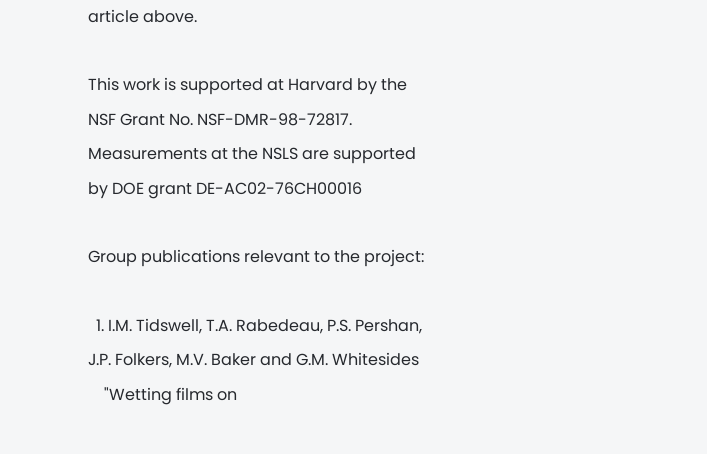article above.

This work is supported at Harvard by the NSF Grant No. NSF-DMR-98-72817. Measurements at the NSLS are supported by DOE grant DE-AC02-76CH00016

Group publications relevant to the project:

  1. I.M. Tidswell, T.A. Rabedeau, P.S. Pershan, J.P. Folkers, M.V. Baker and G.M. Whitesides
    "Wetting films on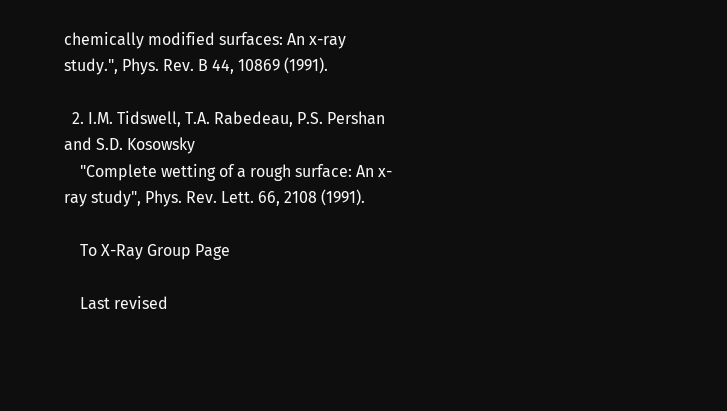chemically modified surfaces: An x-ray study.", Phys. Rev. B 44, 10869 (1991).

  2. I.M. Tidswell, T.A. Rabedeau, P.S. Pershan and S.D. Kosowsky
    "Complete wetting of a rough surface: An x-ray study", Phys. Rev. Lett. 66, 2108 (1991).

    To X-Ray Group Page

    Last revised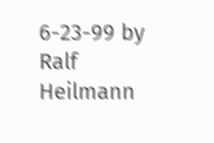6-23-99 by Ralf Heilmann